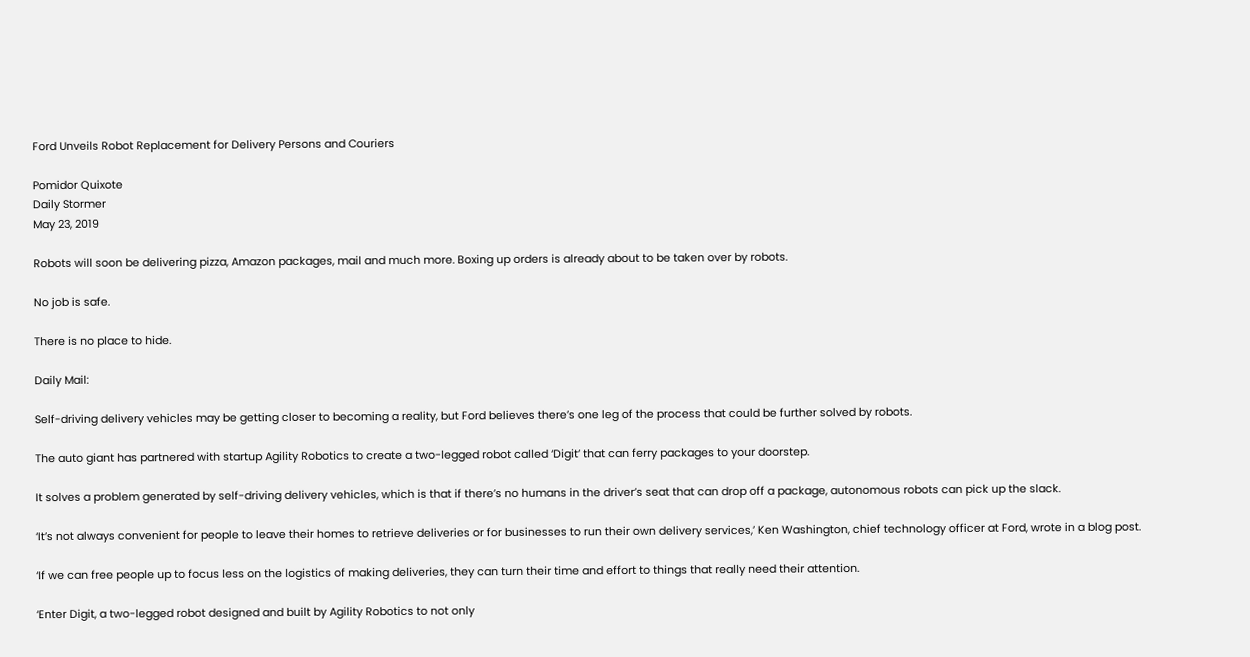Ford Unveils Robot Replacement for Delivery Persons and Couriers

Pomidor Quixote
Daily Stormer
May 23, 2019

Robots will soon be delivering pizza, Amazon packages, mail and much more. Boxing up orders is already about to be taken over by robots.

No job is safe.

There is no place to hide.

Daily Mail:

Self-driving delivery vehicles may be getting closer to becoming a reality, but Ford believes there’s one leg of the process that could be further solved by robots.

The auto giant has partnered with startup Agility Robotics to create a two-legged robot called ‘Digit’ that can ferry packages to your doorstep.

It solves a problem generated by self-driving delivery vehicles, which is that if there’s no humans in the driver’s seat that can drop off a package, autonomous robots can pick up the slack.

‘It’s not always convenient for people to leave their homes to retrieve deliveries or for businesses to run their own delivery services,’ Ken Washington, chief technology officer at Ford, wrote in a blog post.

‘If we can free people up to focus less on the logistics of making deliveries, they can turn their time and effort to things that really need their attention.

‘Enter Digit, a two-legged robot designed and built by Agility Robotics to not only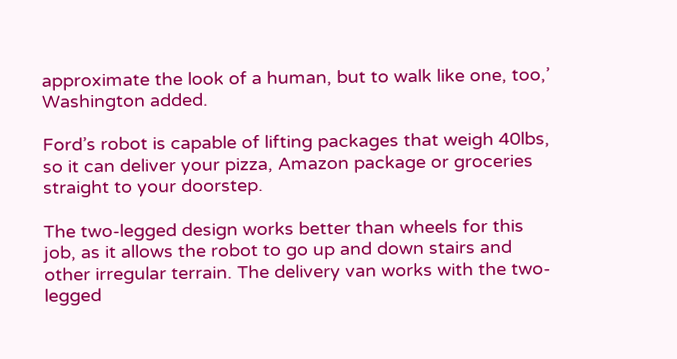approximate the look of a human, but to walk like one, too,’ Washington added.

Ford’s robot is capable of lifting packages that weigh 40lbs, so it can deliver your pizza, Amazon package or groceries straight to your doorstep.

The two-legged design works better than wheels for this job, as it allows the robot to go up and down stairs and other irregular terrain. The delivery van works with the two-legged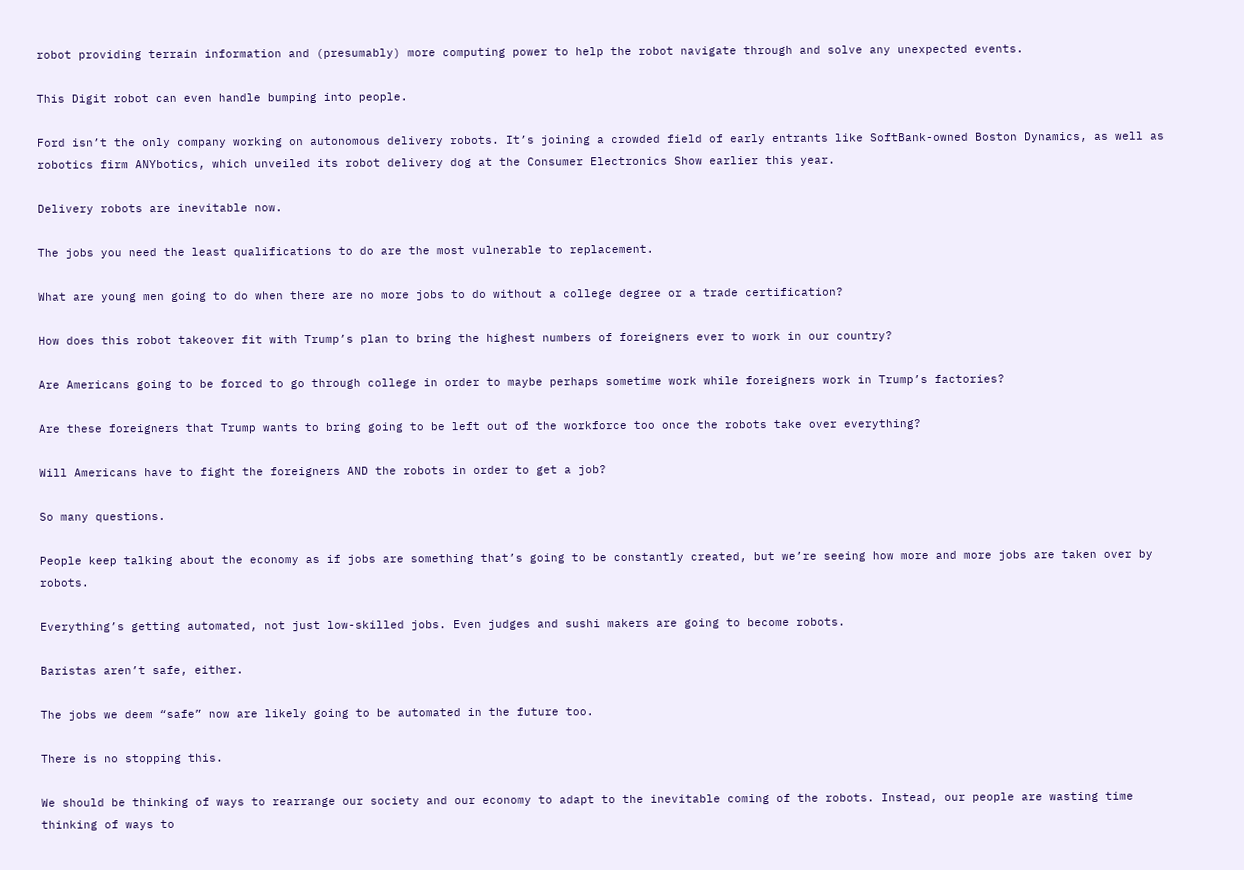robot providing terrain information and (presumably) more computing power to help the robot navigate through and solve any unexpected events.

This Digit robot can even handle bumping into people.

Ford isn’t the only company working on autonomous delivery robots. It’s joining a crowded field of early entrants like SoftBank-owned Boston Dynamics, as well as robotics firm ANYbotics, which unveiled its robot delivery dog at the Consumer Electronics Show earlier this year.

Delivery robots are inevitable now.

The jobs you need the least qualifications to do are the most vulnerable to replacement.

What are young men going to do when there are no more jobs to do without a college degree or a trade certification?

How does this robot takeover fit with Trump’s plan to bring the highest numbers of foreigners ever to work in our country?

Are Americans going to be forced to go through college in order to maybe perhaps sometime work while foreigners work in Trump’s factories?

Are these foreigners that Trump wants to bring going to be left out of the workforce too once the robots take over everything?

Will Americans have to fight the foreigners AND the robots in order to get a job?

So many questions.

People keep talking about the economy as if jobs are something that’s going to be constantly created, but we’re seeing how more and more jobs are taken over by robots.

Everything’s getting automated, not just low-skilled jobs. Even judges and sushi makers are going to become robots.

Baristas aren’t safe, either.

The jobs we deem “safe” now are likely going to be automated in the future too.

There is no stopping this.

We should be thinking of ways to rearrange our society and our economy to adapt to the inevitable coming of the robots. Instead, our people are wasting time thinking of ways to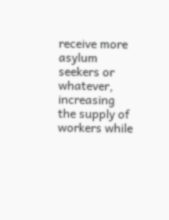receive more asylum seekers or whatever, increasing the supply of workers while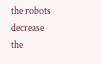the robots decrease the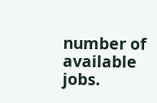number of available jobs.